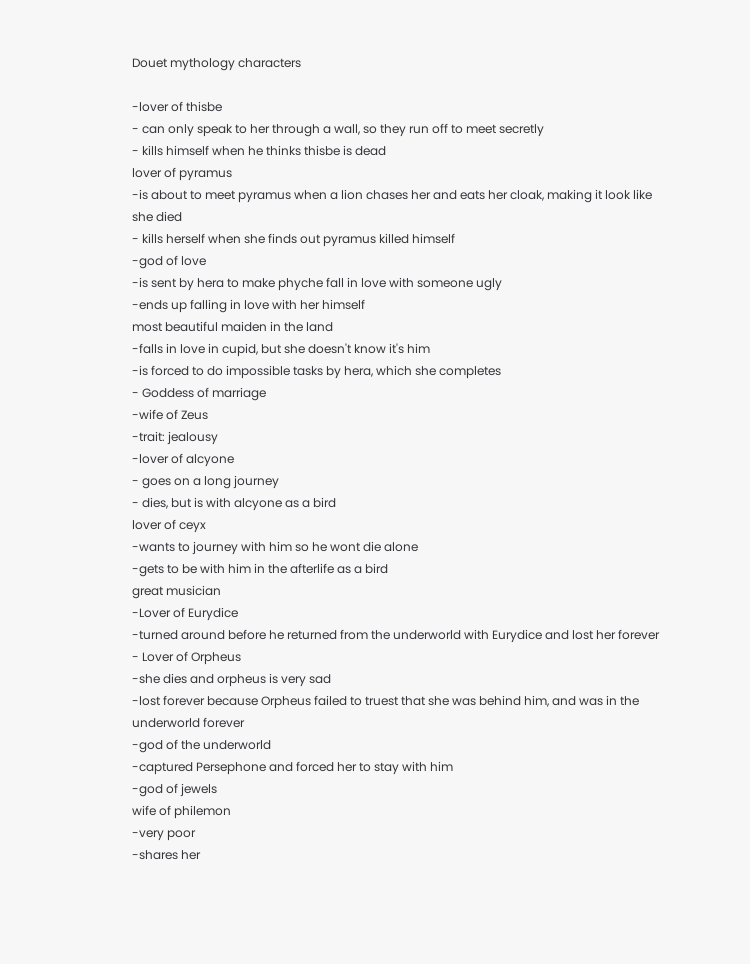Douet mythology characters

-lover of thisbe
- can only speak to her through a wall, so they run off to meet secretly
- kills himself when he thinks thisbe is dead
lover of pyramus
-is about to meet pyramus when a lion chases her and eats her cloak, making it look like she died
- kills herself when she finds out pyramus killed himself
-god of love
-is sent by hera to make phyche fall in love with someone ugly
-ends up falling in love with her himself
most beautiful maiden in the land
-falls in love in cupid, but she doesn't know it's him
-is forced to do impossible tasks by hera, which she completes
- Goddess of marriage
-wife of Zeus
-trait: jealousy
-lover of alcyone
- goes on a long journey
- dies, but is with alcyone as a bird
lover of ceyx
-wants to journey with him so he wont die alone
-gets to be with him in the afterlife as a bird
great musician
-Lover of Eurydice
-turned around before he returned from the underworld with Eurydice and lost her forever
- Lover of Orpheus
-she dies and orpheus is very sad
-lost forever because Orpheus failed to truest that she was behind him, and was in the underworld forever
-god of the underworld
-captured Persephone and forced her to stay with him
-god of jewels
wife of philemon
-very poor
-shares her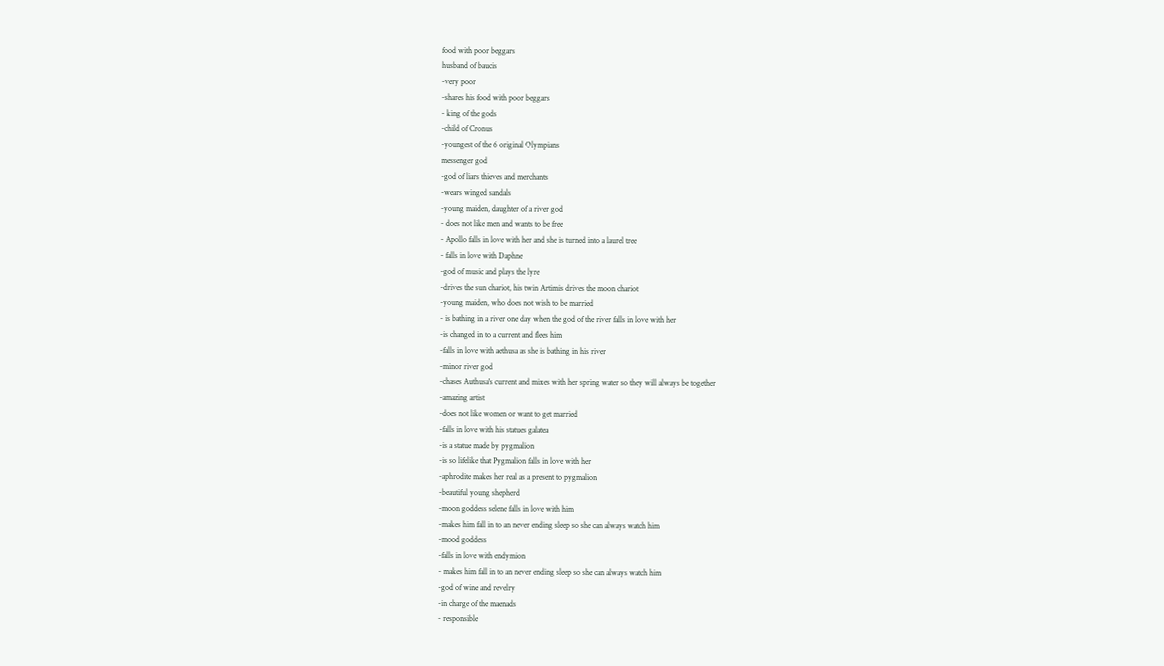food with poor beggars
husband of baucis
-very poor
-shares his food with poor beggars
- king of the gods
-child of Cronus
-youngest of the 6 original Olympians
messenger god
-god of liars thieves and merchants
-wears winged sandals
-young maiden, daughter of a river god
- does not like men and wants to be free
- Apollo falls in love with her and she is turned into a laurel tree
- falls in love with Daphne
-god of music and plays the lyre
-drives the sun chariot, his twin Artimis drives the moon chariot
-young maiden, who does not wish to be married
- is bathing in a river one day when the god of the river falls in love with her
-is changed in to a current and flees him
-falls in love with aethusa as she is bathing in his river
-minor river god
-chases Authusa's current and mixes with her spring water so they will always be together
-amazing artist
-does not like women or want to get married
-falls in love with his statues galatea
-is a statue made by pygmalion
-is so lifelike that Pygmalion falls in love with her
-aphrodite makes her real as a present to pygmalion
-beautiful young shepherd
-moon goddess selene falls in love with him
-makes him fall in to an never ending sleep so she can always watch him
-mood goddess
-falls in love with endymion
- makes him fall in to an never ending sleep so she can always watch him
-god of wine and revelry
-in charge of the maenads
- responsible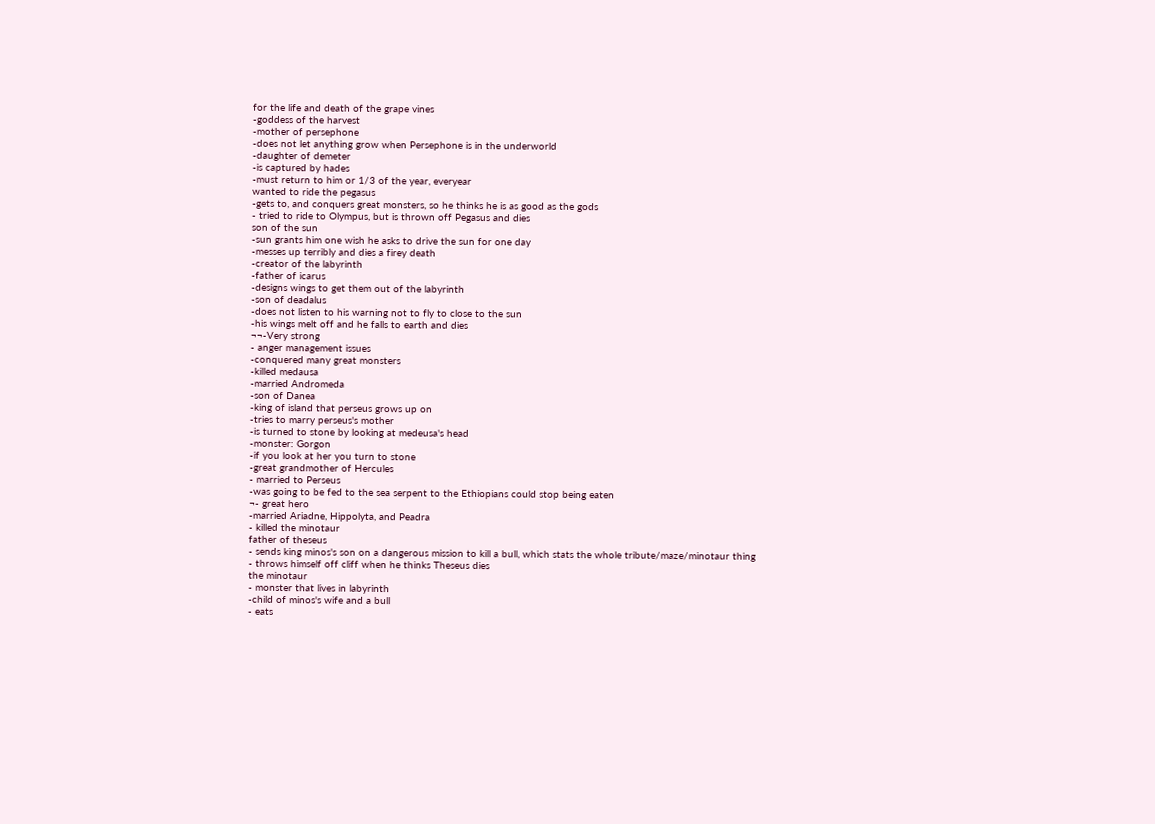for the life and death of the grape vines
-goddess of the harvest
-mother of persephone
-does not let anything grow when Persephone is in the underworld
-daughter of demeter
-is captured by hades
-must return to him or 1/3 of the year, everyear
wanted to ride the pegasus
-gets to, and conquers great monsters, so he thinks he is as good as the gods
- tried to ride to Olympus, but is thrown off Pegasus and dies
son of the sun
-sun grants him one wish he asks to drive the sun for one day
-messes up terribly and dies a firey death
-creator of the labyrinth
-father of icarus
-designs wings to get them out of the labyrinth
-son of deadalus
-does not listen to his warning not to fly to close to the sun
-his wings melt off and he falls to earth and dies
¬¬-Very strong
- anger management issues
-conquered many great monsters
-killed medausa
-married Andromeda
-son of Danea
-king of island that perseus grows up on
-tries to marry perseus's mother
-is turned to stone by looking at medeusa's head
-monster: Gorgon
-if you look at her you turn to stone
-great grandmother of Hercules
- married to Perseus
-was going to be fed to the sea serpent to the Ethiopians could stop being eaten
¬- great hero
-married Ariadne, Hippolyta, and Peadra
- killed the minotaur
father of theseus
- sends king minos's son on a dangerous mission to kill a bull, which stats the whole tribute/maze/minotaur thing
- throws himself off cliff when he thinks Theseus dies
the minotaur
- monster that lives in labyrinth
-child of minos's wife and a bull
- eats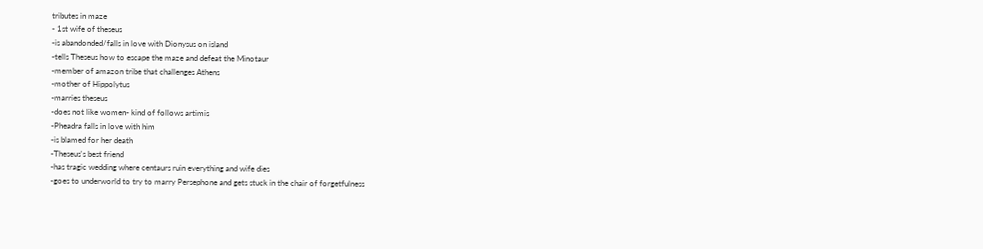tributes in maze
- 1st wife of theseus
-is abandonded/falls in love with Dionysus on island
-tells Theseus how to escape the maze and defeat the Minotaur
-member of amazon tribe that challenges Athens
-mother of Hippolytus
-marries theseus
-does not like women- kind of follows artimis
-Pheadra falls in love with him
-is blamed for her death
-Theseus's best friend
-has tragic wedding where centaurs ruin everything and wife dies
-goes to underworld to try to marry Persephone and gets stuck in the chair of forgetfulness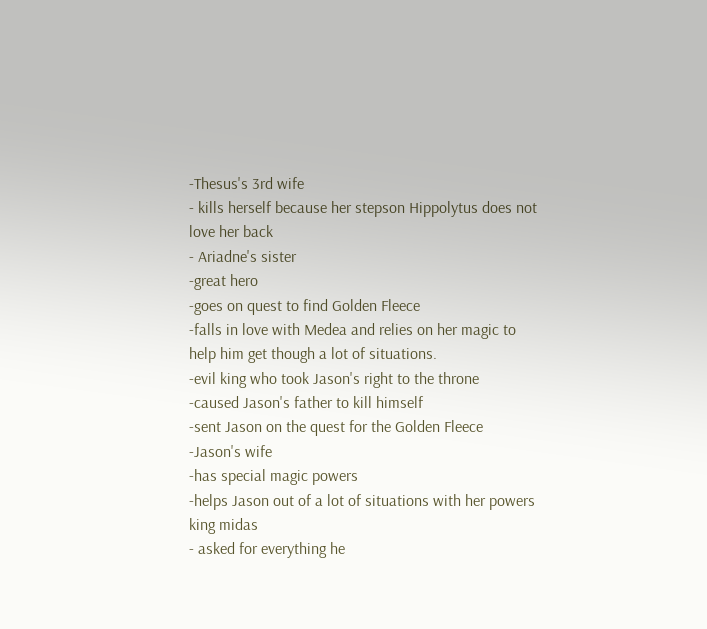-Thesus's 3rd wife
- kills herself because her stepson Hippolytus does not love her back
- Ariadne's sister
-great hero
-goes on quest to find Golden Fleece
-falls in love with Medea and relies on her magic to help him get though a lot of situations.
-evil king who took Jason's right to the throne
-caused Jason's father to kill himself
-sent Jason on the quest for the Golden Fleece
-Jason's wife
-has special magic powers
-helps Jason out of a lot of situations with her powers
king midas
- asked for everything he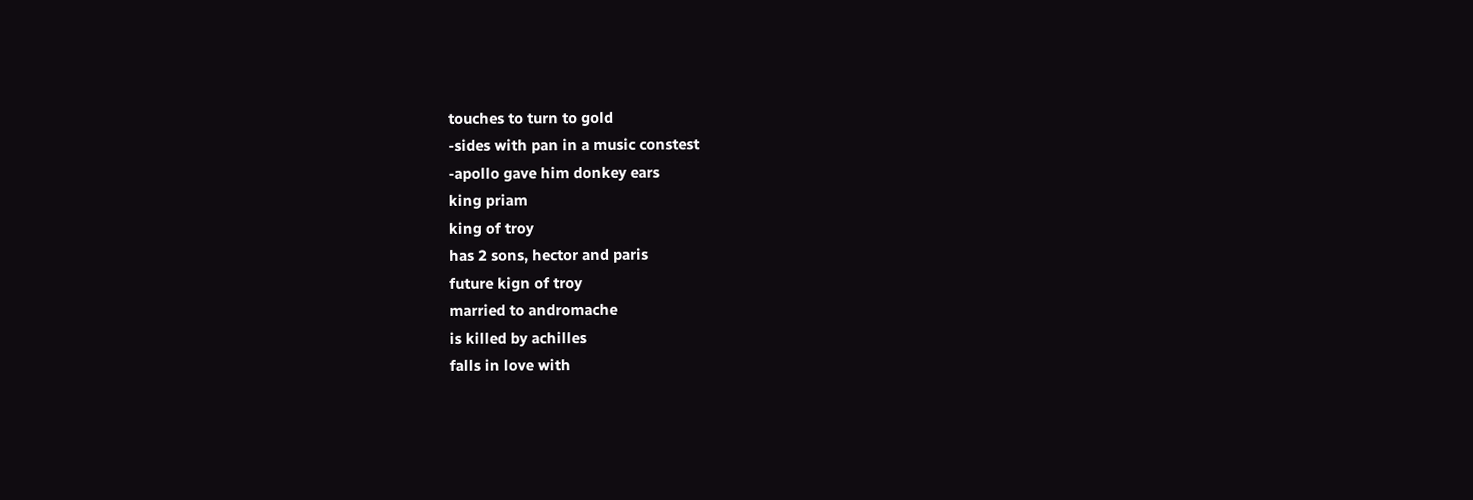touches to turn to gold
-sides with pan in a music constest
-apollo gave him donkey ears
king priam
king of troy
has 2 sons, hector and paris
future kign of troy
married to andromache
is killed by achilles
falls in love with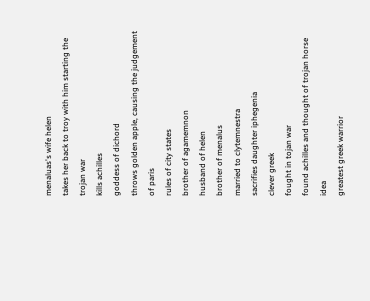menaluas's wife helen
takes her back to troy with him starting the trojan war
kills achilles
goddess of dichord
throws golden apple, causing the judgement of paris
rules of city states
brother of agamemnon
husband of helen
brother of menalus
married to clytemnestra
sacrifies daughter iphegenia
clever greek
fought in tojan war
found achilles and thought of trojan horse idea
greatest greek warrior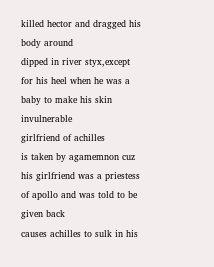killed hector and dragged his body around
dipped in river styx,except for his heel when he was a baby to make his skin invulnerable
girlfriend of achilles
is taken by agamemnon cuz his girlfriend was a priestess of apollo and was told to be given back
causes achilles to sulk in his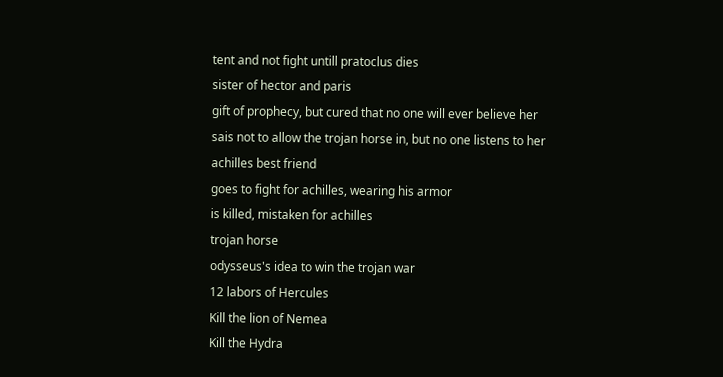tent and not fight untill pratoclus dies
sister of hector and paris
gift of prophecy, but cured that no one will ever believe her
sais not to allow the trojan horse in, but no one listens to her
achilles best friend
goes to fight for achilles, wearing his armor
is killed, mistaken for achilles
trojan horse
odysseus's idea to win the trojan war
12 labors of Hercules
Kill the lion of Nemea
Kill the Hydra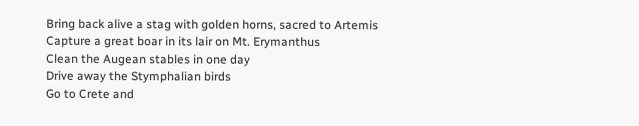Bring back alive a stag with golden horns, sacred to Artemis
Capture a great boar in its lair on Mt. Erymanthus
Clean the Augean stables in one day
Drive away the Stymphalian birds
Go to Crete and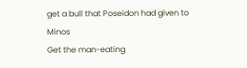get a bull that Poseidon had given to Minos
Get the man-eating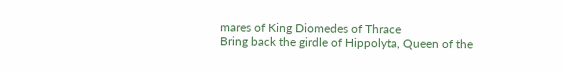mares of King Diomedes of Thrace
Bring back the girdle of Hippolyta, Queen of the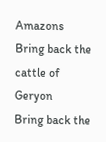Amazons
Bring back the cattle of Geryon
Bring back the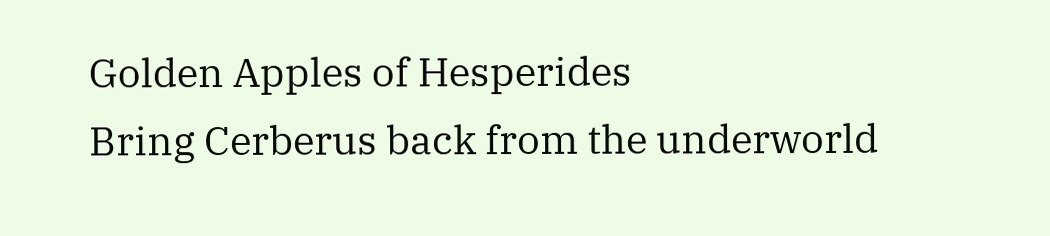Golden Apples of Hesperides
Bring Cerberus back from the underworld